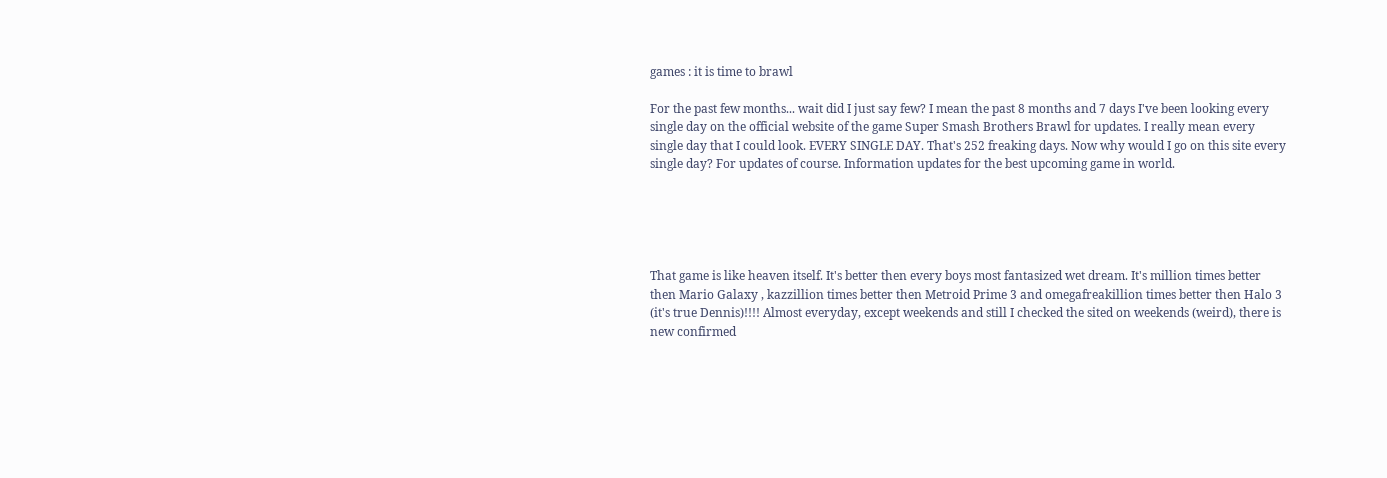games : it is time to brawl

For the past few months... wait did I just say few? I mean the past 8 months and 7 days I've been looking every single day on the official website of the game Super Smash Brothers Brawl for updates. I really mean every single day that I could look. EVERY SINGLE DAY. That's 252 freaking days. Now why would I go on this site every single day? For updates of course. Information updates for the best upcoming game in world.





That game is like heaven itself. It's better then every boys most fantasized wet dream. It's million times better then Mario Galaxy , kazzillion times better then Metroid Prime 3 and omegafreakillion times better then Halo 3 (it's true Dennis)!!!! Almost everyday, except weekends and still I checked the sited on weekends (weird), there is new confirmed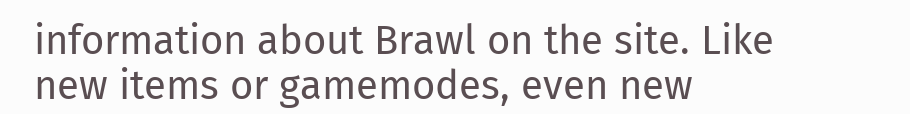information about Brawl on the site. Like new items or gamemodes, even new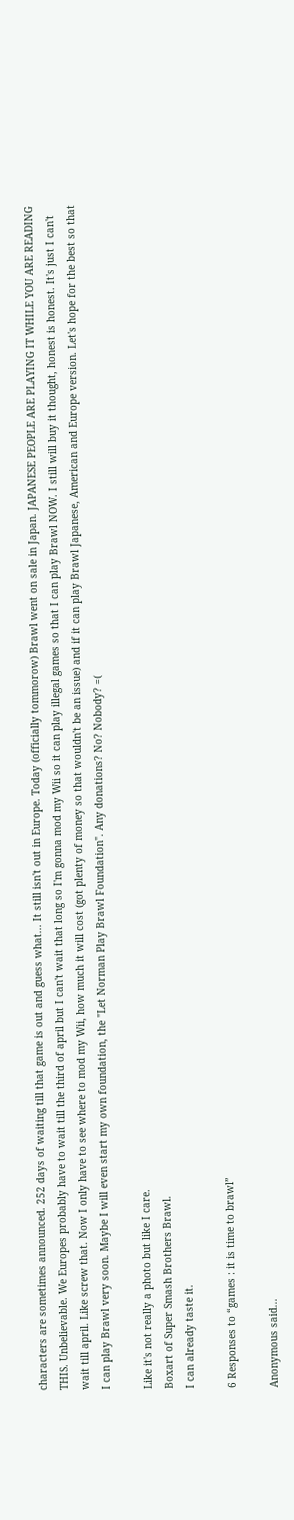characters are sometimes announced. 252 days of waiting till that game is out and guess what... It still isn't out in Europe. Today (officially tommorow) Brawl went on sale in Japan. JAPANESE PEOPLE ARE PLAYING IT WHILE YOU ARE READING THIS. Unbelievable. We Europes probably have to wait till the third of april but I can't wait that long so I'm gonna mod my Wii so it can play illegal games so that I can play Brawl NOW. I still will buy it thought, honest is honest. It's just I can't wait till april. Like screw that. Now I only have to see where to mod my Wii, how much it will cost (got plenty of money so that wouldn't be an issue) and if it can play Brawl Japanese, American and Europe version. Let's hope for the best so that I can play Brawl very soon. Maybe I will even start my own foundation, the "Let Norman Play Brawl Foundation". Any donations? No? Nobody? =(

Like it's not really a photo but like I care.
Boxart of Super Smash Brothers Brawl.
I can already taste it.

6 Responses to “games : it is time to brawl”

Anonymous said...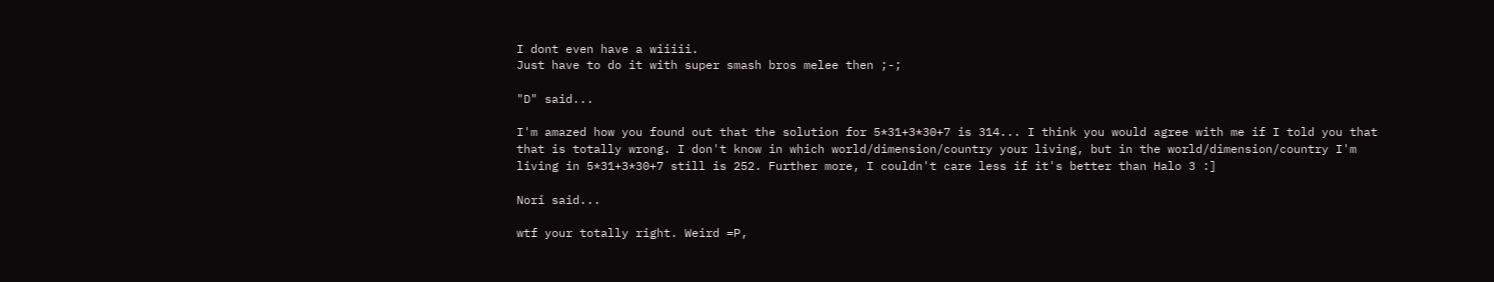I dont even have a wiiiii.
Just have to do it with super smash bros melee then ;-;

"D" said...

I'm amazed how you found out that the solution for 5*31+3*30+7 is 314... I think you would agree with me if I told you that that is totally wrong. I don't know in which world/dimension/country your living, but in the world/dimension/country I'm living in 5*31+3*30+7 still is 252. Further more, I couldn't care less if it's better than Halo 3 :]

Nori said...

wtf your totally right. Weird =P,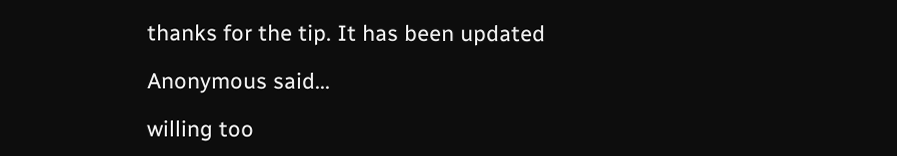thanks for the tip. It has been updated

Anonymous said...

willing too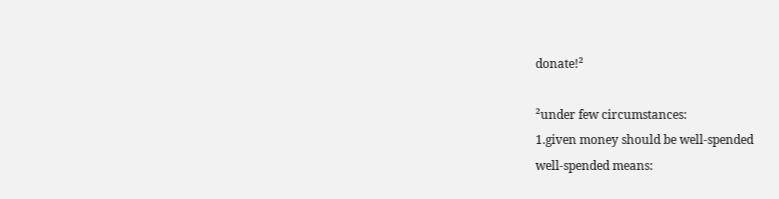donate!²

²under few circumstances:
1.given money should be well-spended
well-spended means: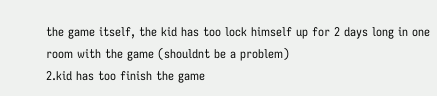the game itself, the kid has too lock himself up for 2 days long in one room with the game (shouldnt be a problem)
2.kid has too finish the game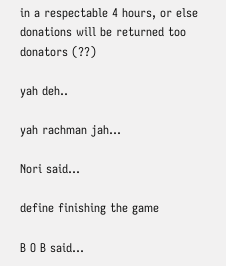in a respectable 4 hours, or else donations will be returned too donators (??)

yah deh..

yah rachman jah...

Nori said...

define finishing the game

B O B said...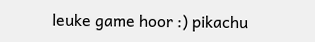leuke game hoor :) pikachu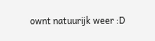ownt natuurijk weer :D